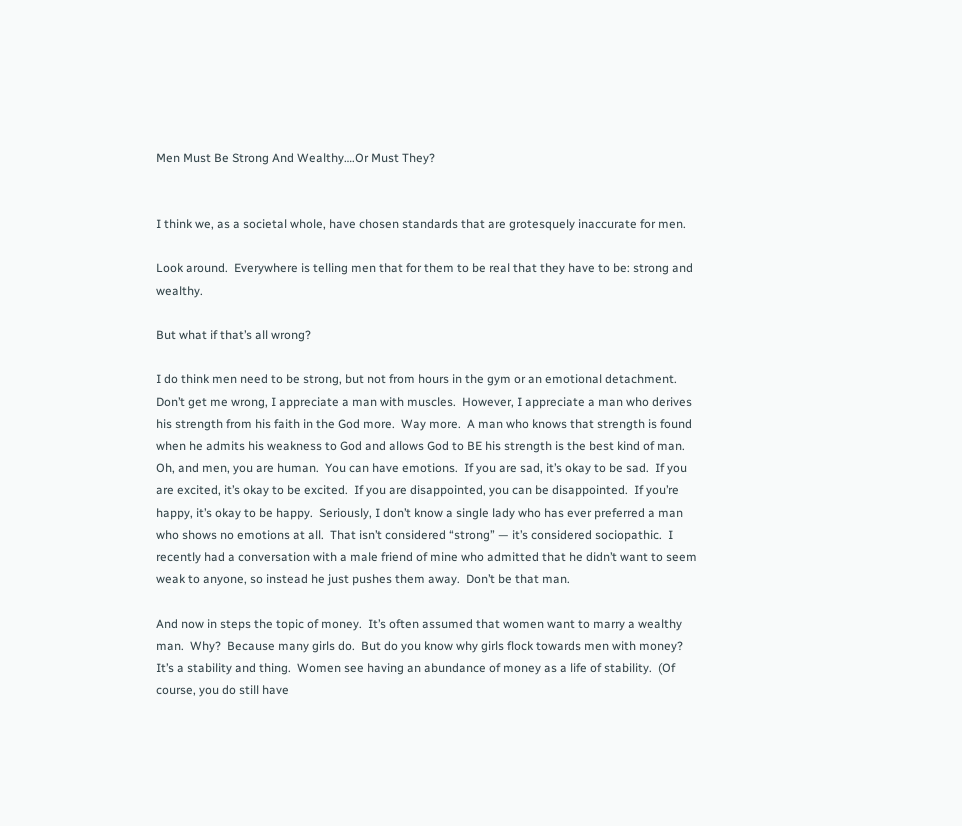Men Must Be Strong And Wealthy….Or Must They?


I think we, as a societal whole, have chosen standards that are grotesquely inaccurate for men.

Look around.  Everywhere is telling men that for them to be real that they have to be: strong and wealthy.

But what if that’s all wrong?

I do think men need to be strong, but not from hours in the gym or an emotional detachment.  Don’t get me wrong, I appreciate a man with muscles.  However, I appreciate a man who derives his strength from his faith in the God more.  Way more.  A man who knows that strength is found when he admits his weakness to God and allows God to BE his strength is the best kind of man.  Oh, and men, you are human.  You can have emotions.  If you are sad, it’s okay to be sad.  If you are excited, it’s okay to be excited.  If you are disappointed, you can be disappointed.  If you’re happy, it’s okay to be happy.  Seriously, I don’t know a single lady who has ever preferred a man who shows no emotions at all.  That isn’t considered “strong” — it’s considered sociopathic.  I recently had a conversation with a male friend of mine who admitted that he didn’t want to seem weak to anyone, so instead he just pushes them away.  Don’t be that man.

And now in steps the topic of money.  It’s often assumed that women want to marry a wealthy man.  Why?  Because many girls do.  But do you know why girls flock towards men with money?  It’s a stability and thing.  Women see having an abundance of money as a life of stability.  (Of course, you do still have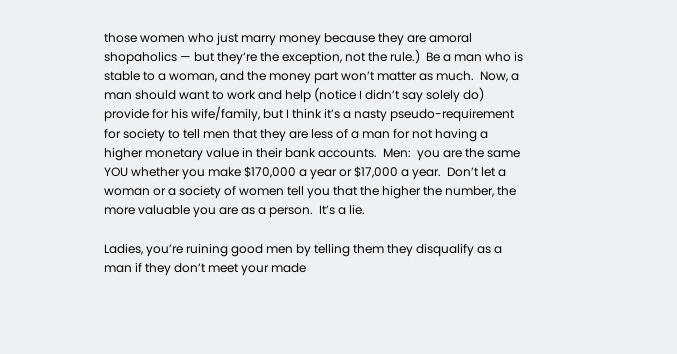those women who just marry money because they are amoral shopaholics — but they’re the exception, not the rule.)  Be a man who is stable to a woman, and the money part won’t matter as much.  Now, a man should want to work and help (notice I didn’t say solely do) provide for his wife/family, but I think it’s a nasty pseudo-requirement for society to tell men that they are less of a man for not having a higher monetary value in their bank accounts.  Men:  you are the same YOU whether you make $170,000 a year or $17,000 a year.  Don’t let a woman or a society of women tell you that the higher the number, the more valuable you are as a person.  It’s a lie.

Ladies, you’re ruining good men by telling them they disqualify as a man if they don’t meet your made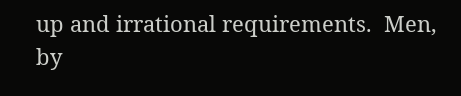up and irrational requirements.  Men, by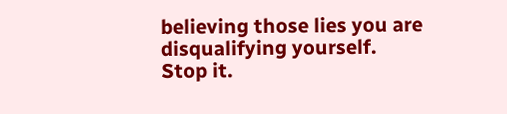believing those lies you are disqualifying yourself.
Stop it.